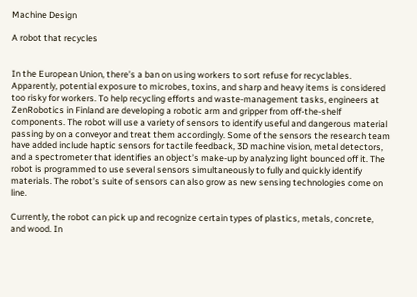Machine Design

A robot that recycles


In the European Union, there’s a ban on using workers to sort refuse for recyclables. Apparently, potential exposure to microbes, toxins, and sharp and heavy items is considered too risky for workers. To help recycling efforts and waste-management tasks, engineers at ZenRobotics in Finland are developing a robotic arm and gripper from off-the-shelf components. The robot will use a variety of sensors to identify useful and dangerous material passing by on a conveyor and treat them accordingly. Some of the sensors the research team have added include haptic sensors for tactile feedback, 3D machine vision, metal detectors, and a spectrometer that identifies an object’s make-up by analyzing light bounced off it. The robot is programmed to use several sensors simultaneously to fully and quickly identify materials. The robot’s suite of sensors can also grow as new sensing technologies come on line.

Currently, the robot can pick up and recognize certain types of plastics, metals, concrete, and wood. In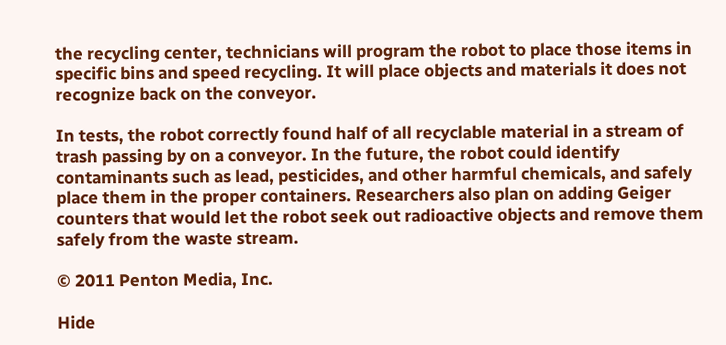the recycling center, technicians will program the robot to place those items in specific bins and speed recycling. It will place objects and materials it does not recognize back on the conveyor.

In tests, the robot correctly found half of all recyclable material in a stream of trash passing by on a conveyor. In the future, the robot could identify contaminants such as lead, pesticides, and other harmful chemicals, and safely place them in the proper containers. Researchers also plan on adding Geiger counters that would let the robot seek out radioactive objects and remove them safely from the waste stream.

© 2011 Penton Media, Inc.

Hide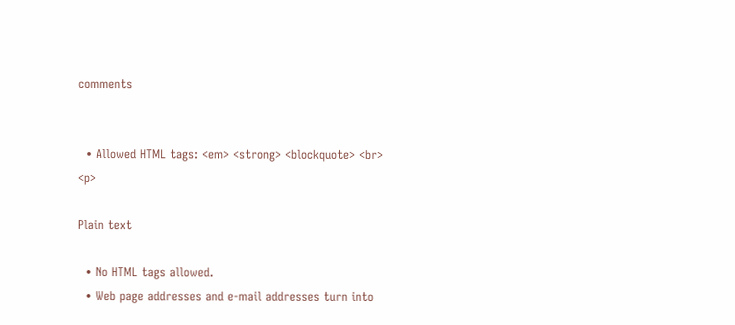comments


  • Allowed HTML tags: <em> <strong> <blockquote> <br> <p>

Plain text

  • No HTML tags allowed.
  • Web page addresses and e-mail addresses turn into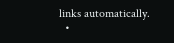links automatically.
  •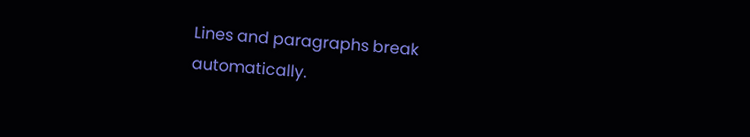Lines and paragraphs break automatically.